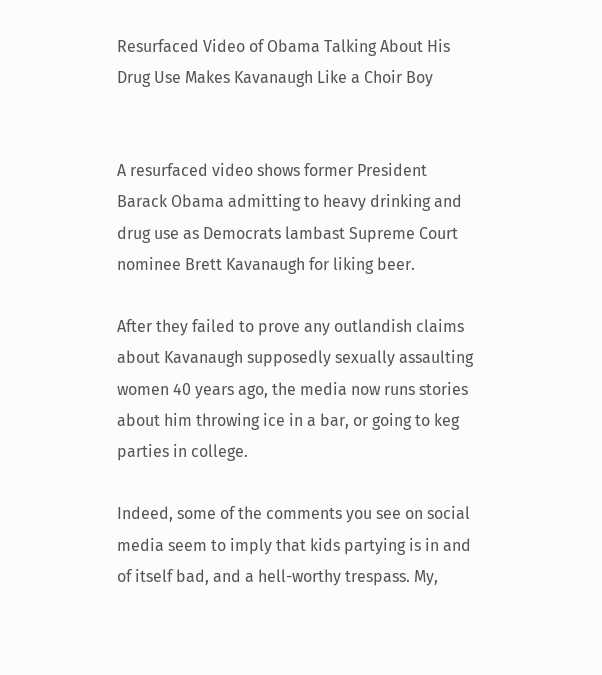Resurfaced Video of Obama Talking About His Drug Use Makes Kavanaugh Like a Choir Boy


A resurfaced video shows former President Barack Obama admitting to heavy drinking and drug use as Democrats lambast Supreme Court nominee Brett Kavanaugh for liking beer.

After they failed to prove any outlandish claims about Kavanaugh supposedly sexually assaulting women 40 years ago, the media now runs stories about him throwing ice in a bar, or going to keg parties in college.

Indeed, some of the comments you see on social media seem to imply that kids partying is in and of itself bad, and a hell-worthy trespass. My,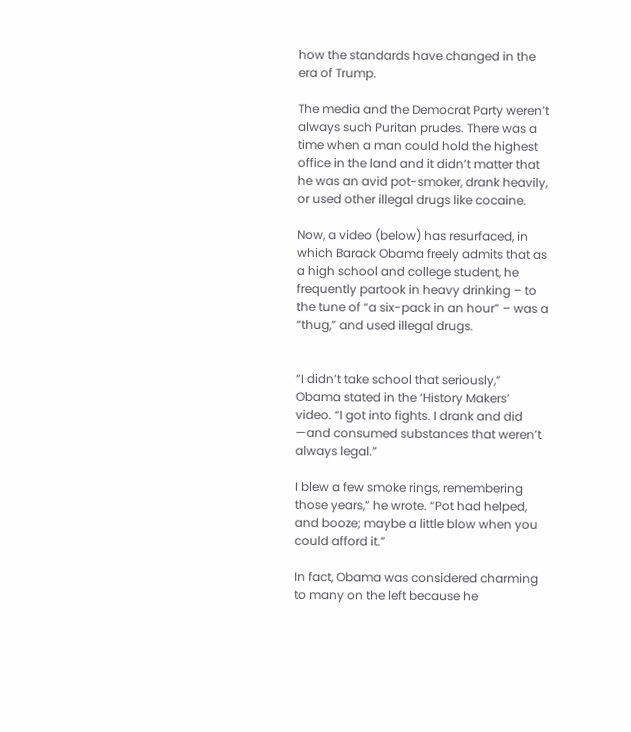how the standards have changed in the era of Trump.

The media and the Democrat Party weren’t always such Puritan prudes. There was a time when a man could hold the highest office in the land and it didn’t matter that he was an avid pot-smoker, drank heavily, or used other illegal drugs like cocaine.

Now, a video (below) has resurfaced, in which Barack Obama freely admits that as a high school and college student, he frequently partook in heavy drinking – to the tune of “a six-pack in an hour” – was a “thug,” and used illegal drugs.


“I didn’t take school that seriously,” Obama stated in the ‘History Makers’ video. “I got into fights. I drank and did —and consumed substances that weren’t always legal.”

I blew a few smoke rings, remembering those years,” he wrote. “Pot had helped, and booze; maybe a little blow when you could afford it.”

In fact, Obama was considered charming to many on the left because he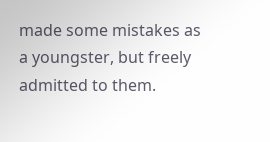made some mistakes as a youngster, but freely admitted to them.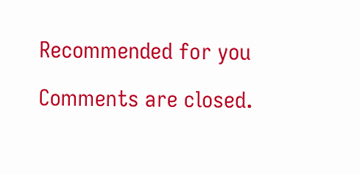Recommended for you

Comments are closed.